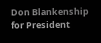Don Blankenship for President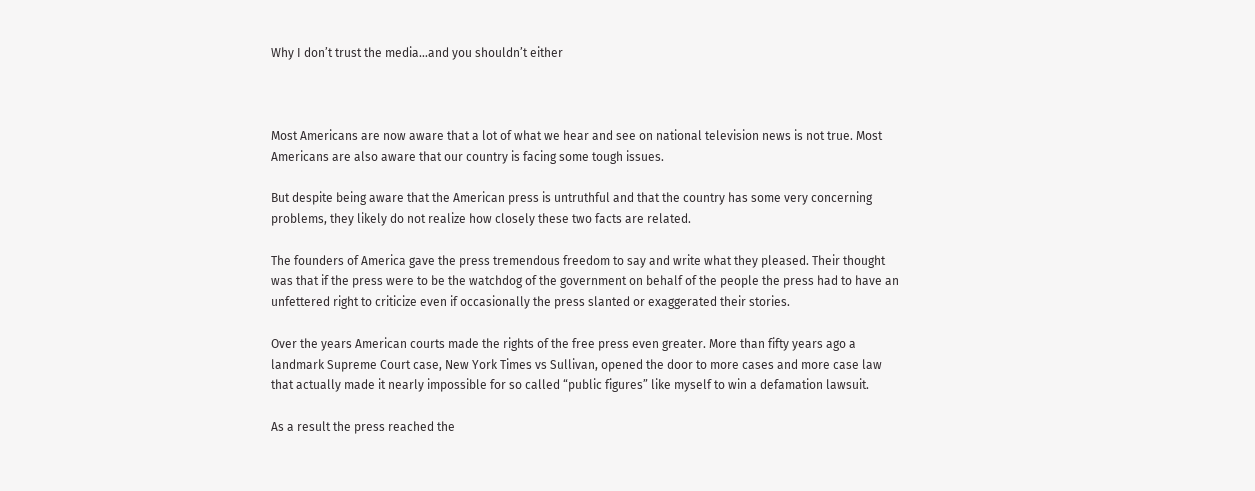Why I don’t trust the media…and you shouldn’t either



Most Americans are now aware that a lot of what we hear and see on national television news is not true. Most Americans are also aware that our country is facing some tough issues.

But despite being aware that the American press is untruthful and that the country has some very concerning problems, they likely do not realize how closely these two facts are related.

The founders of America gave the press tremendous freedom to say and write what they pleased. Their thought was that if the press were to be the watchdog of the government on behalf of the people the press had to have an unfettered right to criticize even if occasionally the press slanted or exaggerated their stories.

Over the years American courts made the rights of the free press even greater. More than fifty years ago a landmark Supreme Court case, New York Times vs Sullivan, opened the door to more cases and more case law that actually made it nearly impossible for so called “public figures” like myself to win a defamation lawsuit.

As a result the press reached the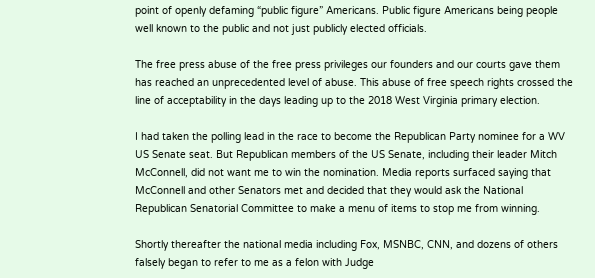point of openly defaming “public figure” Americans. Public figure Americans being people well known to the public and not just publicly elected officials.

The free press abuse of the free press privileges our founders and our courts gave them has reached an unprecedented level of abuse. This abuse of free speech rights crossed the line of acceptability in the days leading up to the 2018 West Virginia primary election.

I had taken the polling lead in the race to become the Republican Party nominee for a WV US Senate seat. But Republican members of the US Senate, including their leader Mitch McConnell, did not want me to win the nomination. Media reports surfaced saying that McConnell and other Senators met and decided that they would ask the National Republican Senatorial Committee to make a menu of items to stop me from winning.

Shortly thereafter the national media including Fox, MSNBC, CNN, and dozens of others falsely began to refer to me as a felon with Judge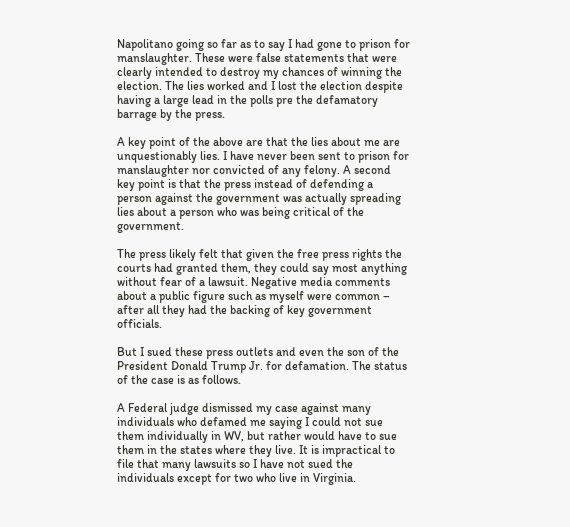Napolitano going so far as to say I had gone to prison for manslaughter. These were false statements that were clearly intended to destroy my chances of winning the election. The lies worked and I lost the election despite having a large lead in the polls pre the defamatory barrage by the press.

A key point of the above are that the lies about me are unquestionably lies. I have never been sent to prison for manslaughter nor convicted of any felony. A second key point is that the press instead of defending a person against the government was actually spreading lies about a person who was being critical of the government.

The press likely felt that given the free press rights the courts had granted them, they could say most anything without fear of a lawsuit. Negative media comments about a public figure such as myself were common – after all they had the backing of key government officials.

But I sued these press outlets and even the son of the President Donald Trump Jr. for defamation. The status of the case is as follows.

A Federal judge dismissed my case against many individuals who defamed me saying I could not sue them individually in WV, but rather would have to sue them in the states where they live. It is impractical to file that many lawsuits so I have not sued the individuals except for two who live in Virginia.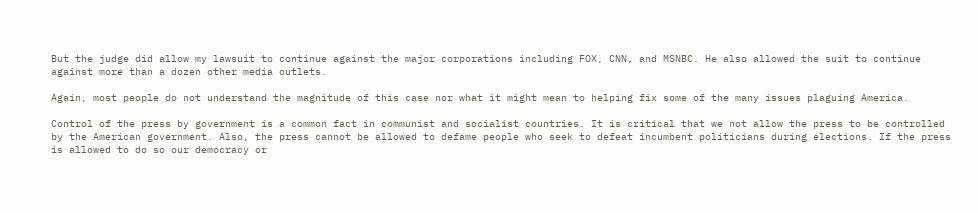But the judge did allow my lawsuit to continue against the major corporations including FOX, CNN, and MSNBC. He also allowed the suit to continue against more than a dozen other media outlets.

Again, most people do not understand the magnitude of this case nor what it might mean to helping fix some of the many issues plaguing America.

Control of the press by government is a common fact in communist and socialist countries. It is critical that we not allow the press to be controlled by the American government. Also, the press cannot be allowed to defame people who seek to defeat incumbent politicians during elections. If the press is allowed to do so our democracy or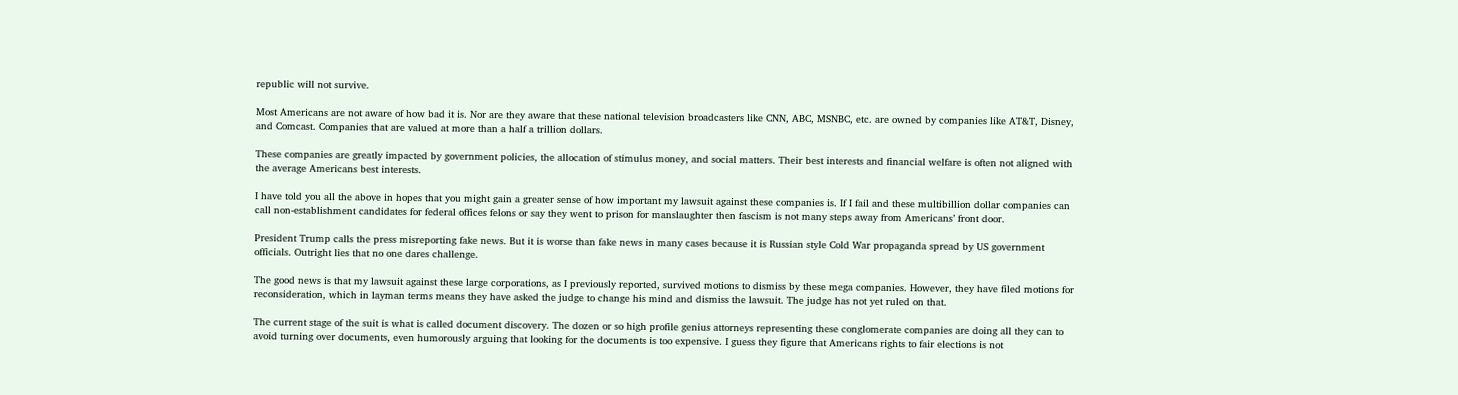republic will not survive.

Most Americans are not aware of how bad it is. Nor are they aware that these national television broadcasters like CNN, ABC, MSNBC, etc. are owned by companies like AT&T, Disney, and Comcast. Companies that are valued at more than a half a trillion dollars.

These companies are greatly impacted by government policies, the allocation of stimulus money, and social matters. Their best interests and financial welfare is often not aligned with the average Americans best interests.

I have told you all the above in hopes that you might gain a greater sense of how important my lawsuit against these companies is. If I fail and these multibillion dollar companies can call non-establishment candidates for federal offices felons or say they went to prison for manslaughter then fascism is not many steps away from Americans’ front door.

President Trump calls the press misreporting fake news. But it is worse than fake news in many cases because it is Russian style Cold War propaganda spread by US government officials. Outright lies that no one dares challenge.

The good news is that my lawsuit against these large corporations, as I previously reported, survived motions to dismiss by these mega companies. However, they have filed motions for reconsideration, which in layman terms means they have asked the judge to change his mind and dismiss the lawsuit. The judge has not yet ruled on that.

The current stage of the suit is what is called document discovery. The dozen or so high profile genius attorneys representing these conglomerate companies are doing all they can to avoid turning over documents, even humorously arguing that looking for the documents is too expensive. I guess they figure that Americans rights to fair elections is not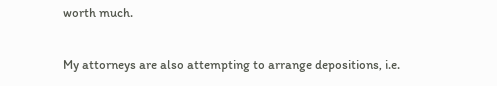worth much.

My attorneys are also attempting to arrange depositions, i.e.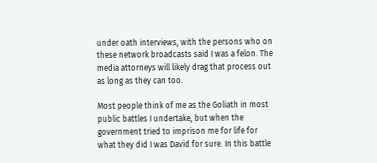under oath interviews, with the persons who on these network broadcasts said I was a felon. The media attorneys will likely drag that process out as long as they can too.

Most people think of me as the Goliath in most public battles I undertake, but when the government tried to imprison me for life for what they did I was David for sure. In this battle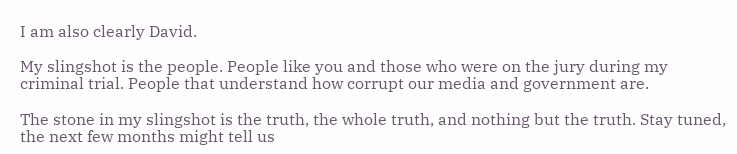I am also clearly David.

My slingshot is the people. People like you and those who were on the jury during my criminal trial. People that understand how corrupt our media and government are.

The stone in my slingshot is the truth, the whole truth, and nothing but the truth. Stay tuned, the next few months might tell us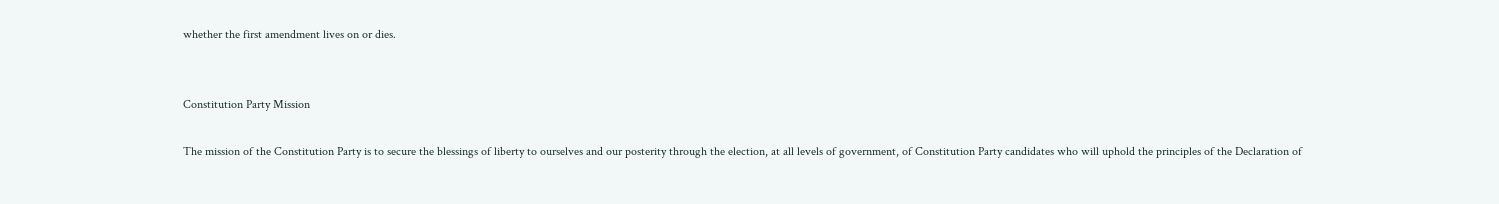whether the first amendment lives on or dies.


Constitution Party Mission

The mission of the Constitution Party is to secure the blessings of liberty to ourselves and our posterity through the election, at all levels of government, of Constitution Party candidates who will uphold the principles of the Declaration of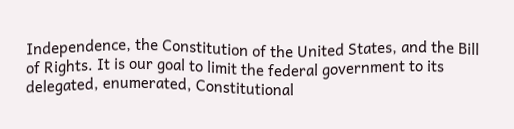Independence, the Constitution of the United States, and the Bill of Rights. It is our goal to limit the federal government to its delegated, enumerated, Constitutional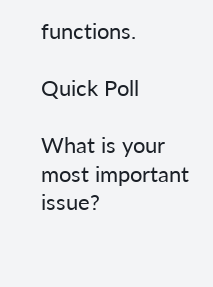functions.

Quick Poll

What is your most important issue?